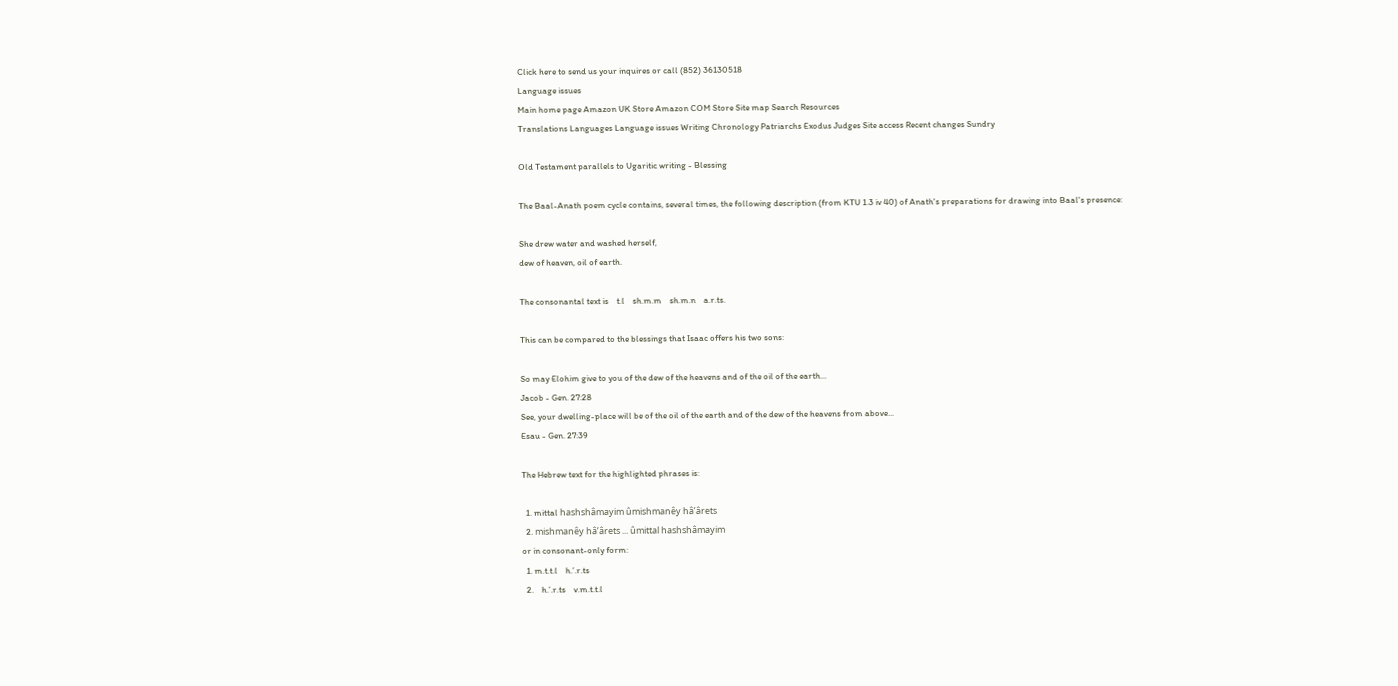Click here to send us your inquires or call (852) 36130518
Language issues
Main home page Amazon UK Store Amazon COM Store Site map Search Resources
Translations Languages Language issues Writing Chronology Patriarchs Exodus Judges Site access Recent changes Sundry

Old Testament parallels to Ugaritic writing - Blessing

The Baal-Anath poem cycle contains, several times, the following description (from KTU 1.3 iv 40) of Anath's preparations for drawing into Baal's presence:

She drew water and washed herself,
dew of heaven, oil of earth.

The consonantal text is    t.l    sh.m.m    sh.m.n    a.r.ts.

This can be compared to the blessings that Isaac offers his two sons:

So may Elohim give to you of the dew of the heavens and of the oil of the earth...
Jacob - Gen. 27:28
See, your dwelling-place will be of the oil of the earth and of the dew of the heavens from above...
Esau - Gen. 27:39

The Hebrew text for the highlighted phrases is:

  1. mittal hashshâmayim ûmishmanêy hâ’ârets
  2. mishmanêy hâ’ârets ... ûmittal hashshâmayim
or in consonant-only form:
  1. m.t.t.l    h.’.r.ts
  2.    h.’.r.ts    v.m.t.t.l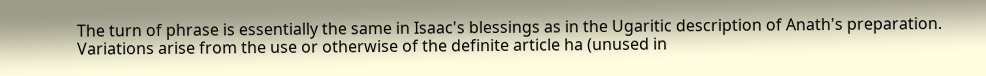The turn of phrase is essentially the same in Isaac's blessings as in the Ugaritic description of Anath's preparation. Variations arise from the use or otherwise of the definite article ha (unused in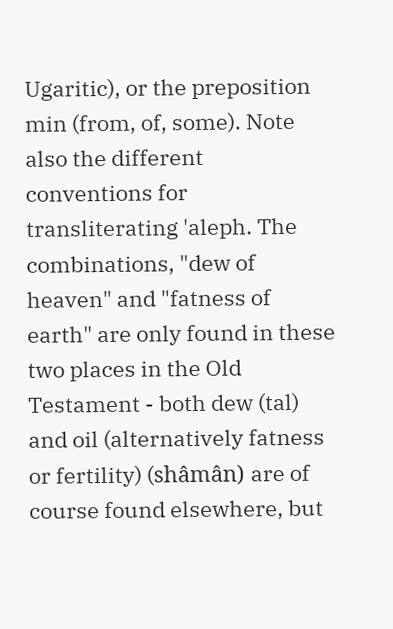Ugaritic), or the preposition min (from, of, some). Note also the different conventions for transliterating 'aleph. The combinations, "dew of heaven" and "fatness of earth" are only found in these two places in the Old Testament - both dew (tal) and oil (alternatively fatness or fertility) (shâmân) are of course found elsewhere, but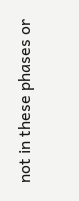not in these phases or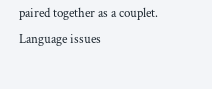paired together as a couplet.
Language issues